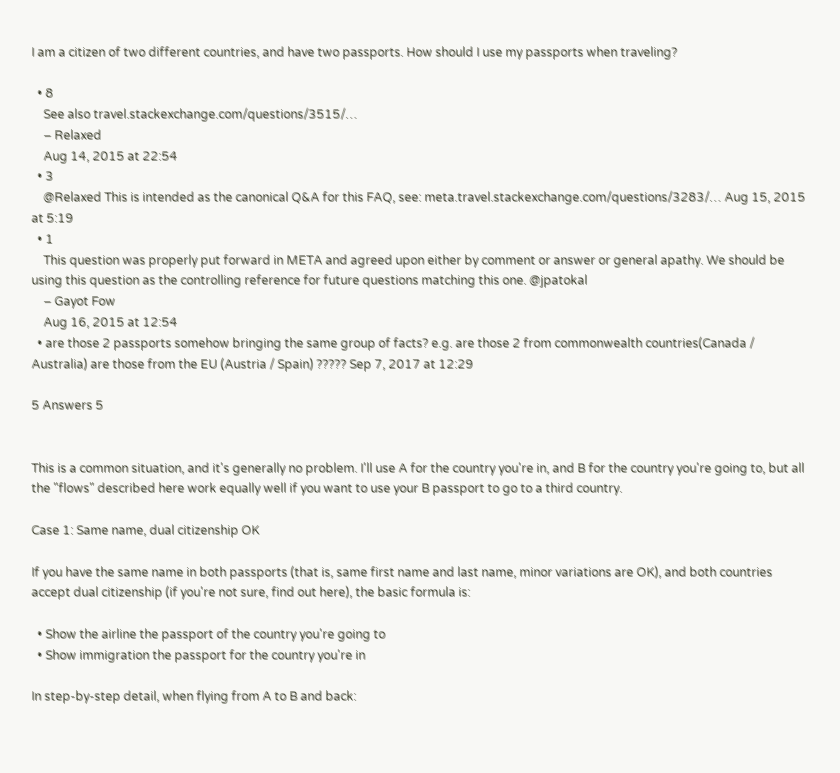I am a citizen of two different countries, and have two passports. How should I use my passports when traveling?

  • 8
    See also travel.stackexchange.com/questions/3515/…
    – Relaxed
    Aug 14, 2015 at 22:54
  • 3
    @Relaxed This is intended as the canonical Q&A for this FAQ, see: meta.travel.stackexchange.com/questions/3283/… Aug 15, 2015 at 5:19
  • 1
    This question was properly put forward in META and agreed upon either by comment or answer or general apathy. We should be using this question as the controlling reference for future questions matching this one. @jpatokal
    – Gayot Fow
    Aug 16, 2015 at 12:54
  • are those 2 passports somehow bringing the same group of facts? e.g. are those 2 from commonwealth countries(Canada / Australia) are those from the EU (Austria / Spain) ????? Sep 7, 2017 at 12:29

5 Answers 5


This is a common situation, and it's generally no problem. I'll use A for the country you're in, and B for the country you're going to, but all the "flows" described here work equally well if you want to use your B passport to go to a third country.

Case 1: Same name, dual citizenship OK

If you have the same name in both passports (that is, same first name and last name, minor variations are OK), and both countries accept dual citizenship (if you're not sure, find out here), the basic formula is:

  • Show the airline the passport of the country you're going to
  • Show immigration the passport for the country you're in

In step-by-step detail, when flying from A to B and back: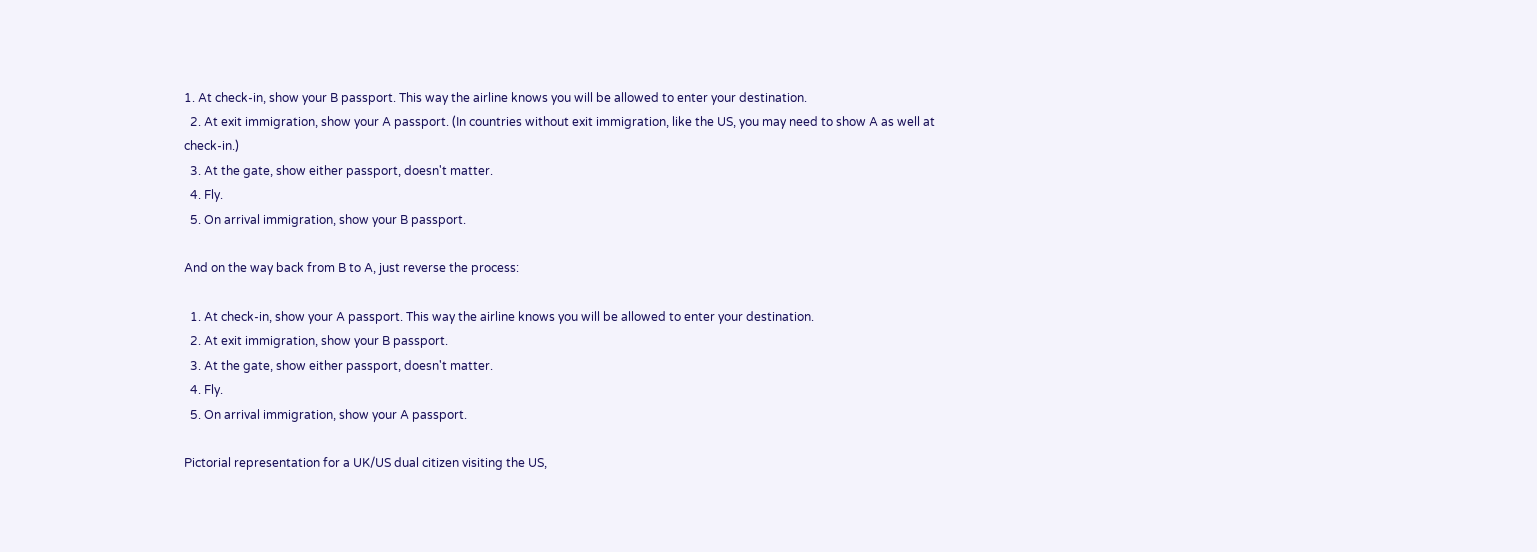1. At check-in, show your B passport. This way the airline knows you will be allowed to enter your destination.
  2. At exit immigration, show your A passport. (In countries without exit immigration, like the US, you may need to show A as well at check-in.)
  3. At the gate, show either passport, doesn't matter.
  4. Fly.
  5. On arrival immigration, show your B passport.

And on the way back from B to A, just reverse the process:

  1. At check-in, show your A passport. This way the airline knows you will be allowed to enter your destination.
  2. At exit immigration, show your B passport.
  3. At the gate, show either passport, doesn't matter.
  4. Fly.
  5. On arrival immigration, show your A passport.

Pictorial representation for a UK/US dual citizen visiting the US,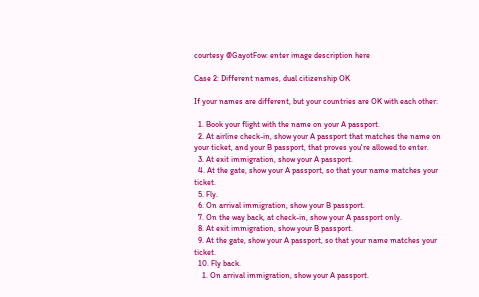courtesy @GayotFow: enter image description here

Case 2: Different names, dual citizenship OK

If your names are different, but your countries are OK with each other:

  1. Book your flight with the name on your A passport.
  2. At airline check-in, show your A passport that matches the name on your ticket, and your B passport, that proves you're allowed to enter.
  3. At exit immigration, show your A passport.
  4. At the gate, show your A passport, so that your name matches your ticket.
  5. Fly.
  6. On arrival immigration, show your B passport.
  7. On the way back, at check-in, show your A passport only.
  8. At exit immigration, show your B passport.
  9. At the gate, show your A passport, so that your name matches your ticket.
  10. Fly back.
    1. On arrival immigration, show your A passport.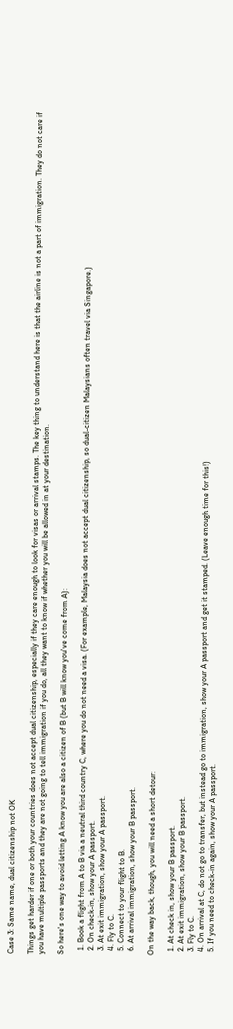Case 3: Same name, dual citizenship not OK

Things get harder if one or both your countries does not accept dual citizenship, especially if they care enough to look for visas or arrival stamps. The key thing to understand here is that the airline is not a part of immigration. They do not care if you have multiple passports and they are not going to tell immigration if you do, all they want to know if whether you will be allowed in at your destination.

So here's one way to avoid letting A know you are also a citizen of B (but B will know you've come from A):

  1. Book a flight from A to B via a neutral third country C, where you do not need a visa. (For example, Malaysia does not accept dual citizenship, so dual-citizen Malaysians often travel via Singapore.)
  2. On check-in, show your A passport.
  3. At exit immigration, show your A passport.
  4. Fly to C.
  5. Connect to your flight to B.
  6. At arrival immigration, show your B passport.

On the way back, though, you will need a short detour:

  1. At check in, show your B passport.
  2. At exit immigration, show your B passport.
  3. Fly to C.
  4. On arrival at C, do not go to transfer, but instead go to immigration, show your A passport and get it stamped. (Leave enough time for this!)
  5. If you need to check-in again, show your A passport.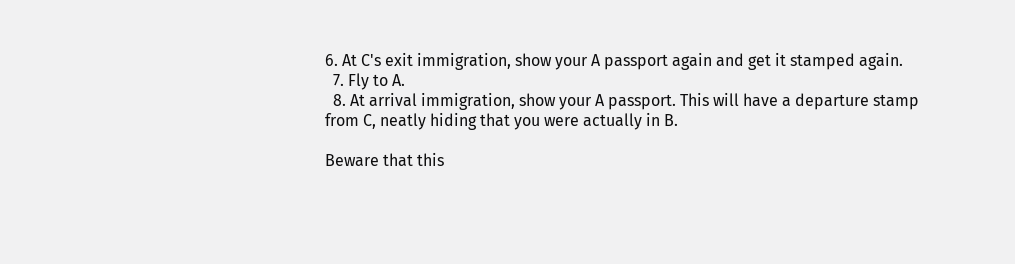6. At C's exit immigration, show your A passport again and get it stamped again.
  7. Fly to A.
  8. At arrival immigration, show your A passport. This will have a departure stamp from C, neatly hiding that you were actually in B.

Beware that this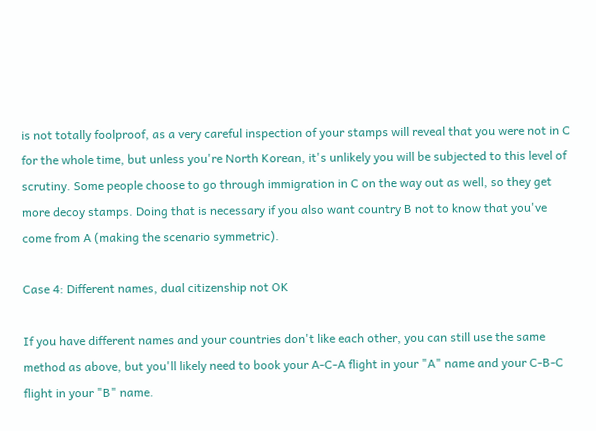is not totally foolproof, as a very careful inspection of your stamps will reveal that you were not in C for the whole time, but unless you're North Korean, it's unlikely you will be subjected to this level of scrutiny. Some people choose to go through immigration in C on the way out as well, so they get more decoy stamps. Doing that is necessary if you also want country B not to know that you've come from A (making the scenario symmetric).

Case 4: Different names, dual citizenship not OK

If you have different names and your countries don't like each other, you can still use the same method as above, but you'll likely need to book your A-C-A flight in your "A" name and your C-B-C flight in your "B" name.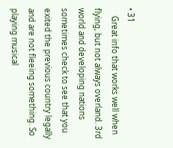• 31
    Great info that works well when flying, but not always overland. 3rd world and developing nations sometimes check to see that you exited the previous country legally and are not fleeing something. So playing musical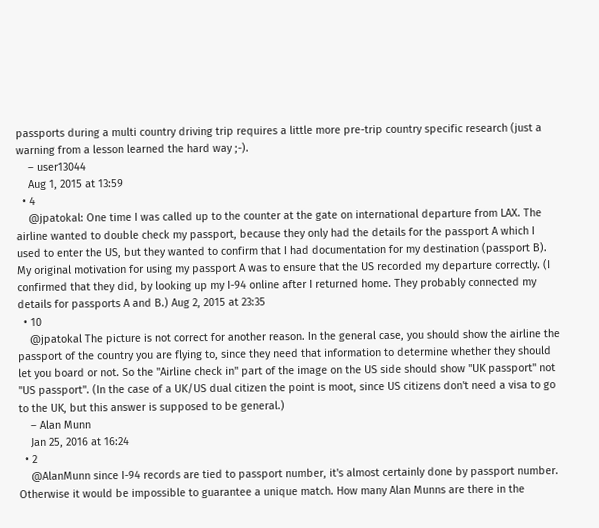passports during a multi country driving trip requires a little more pre-trip country specific research (just a warning from a lesson learned the hard way ;-).
    – user13044
    Aug 1, 2015 at 13:59
  • 4
    @jpatokal: One time I was called up to the counter at the gate on international departure from LAX. The airline wanted to double check my passport, because they only had the details for the passport A which I used to enter the US, but they wanted to confirm that I had documentation for my destination (passport B). My original motivation for using my passport A was to ensure that the US recorded my departure correctly. (I confirmed that they did, by looking up my I-94 online after I returned home. They probably connected my details for passports A and B.) Aug 2, 2015 at 23:35
  • 10
    @jpatokal The picture is not correct for another reason. In the general case, you should show the airline the passport of the country you are flying to, since they need that information to determine whether they should let you board or not. So the "Airline check in" part of the image on the US side should show "UK passport" not "US passport". (In the case of a UK/US dual citizen the point is moot, since US citizens don't need a visa to go to the UK, but this answer is supposed to be general.)
    – Alan Munn
    Jan 25, 2016 at 16:24
  • 2
    @AlanMunn since I-94 records are tied to passport number, it's almost certainly done by passport number. Otherwise it would be impossible to guarantee a unique match. How many Alan Munns are there in the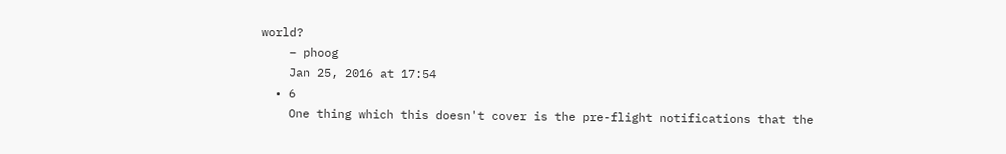world?
    – phoog
    Jan 25, 2016 at 17:54
  • 6
    One thing which this doesn't cover is the pre-flight notifications that the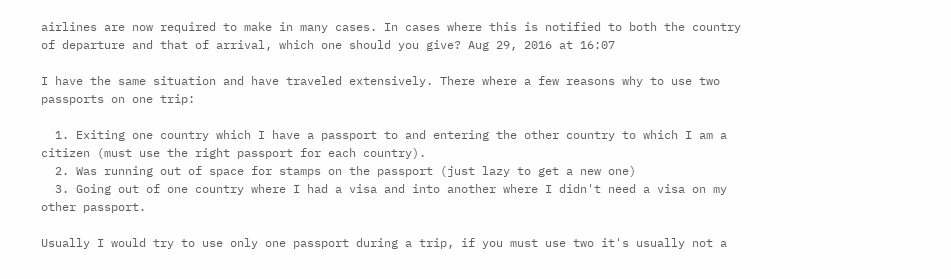airlines are now required to make in many cases. In cases where this is notified to both the country of departure and that of arrival, which one should you give? Aug 29, 2016 at 16:07

I have the same situation and have traveled extensively. There where a few reasons why to use two passports on one trip:

  1. Exiting one country which I have a passport to and entering the other country to which I am a citizen (must use the right passport for each country).
  2. Was running out of space for stamps on the passport (just lazy to get a new one)
  3. Going out of one country where I had a visa and into another where I didn't need a visa on my other passport.

Usually I would try to use only one passport during a trip, if you must use two it's usually not a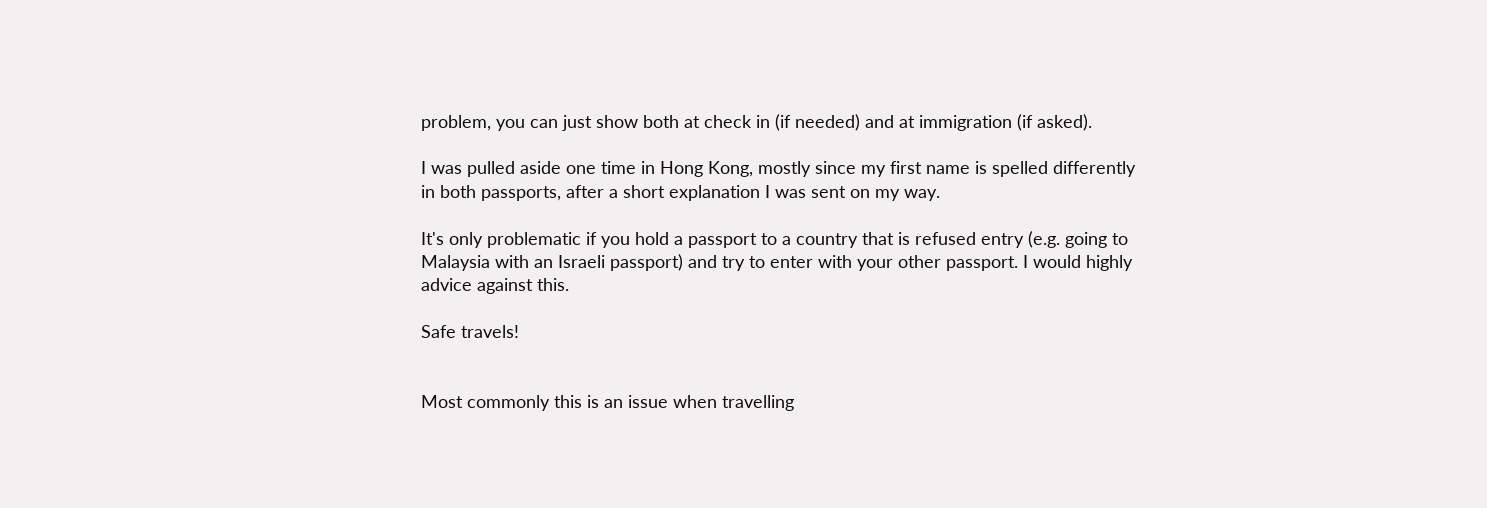problem, you can just show both at check in (if needed) and at immigration (if asked).

I was pulled aside one time in Hong Kong, mostly since my first name is spelled differently in both passports, after a short explanation I was sent on my way.

It's only problematic if you hold a passport to a country that is refused entry (e.g. going to Malaysia with an Israeli passport) and try to enter with your other passport. I would highly advice against this.

Safe travels!


Most commonly this is an issue when travelling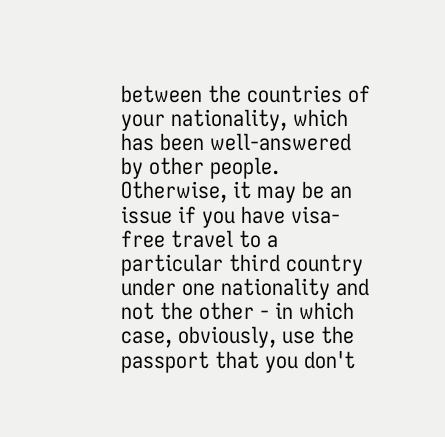between the countries of your nationality, which has been well-answered by other people. Otherwise, it may be an issue if you have visa-free travel to a particular third country under one nationality and not the other - in which case, obviously, use the passport that you don't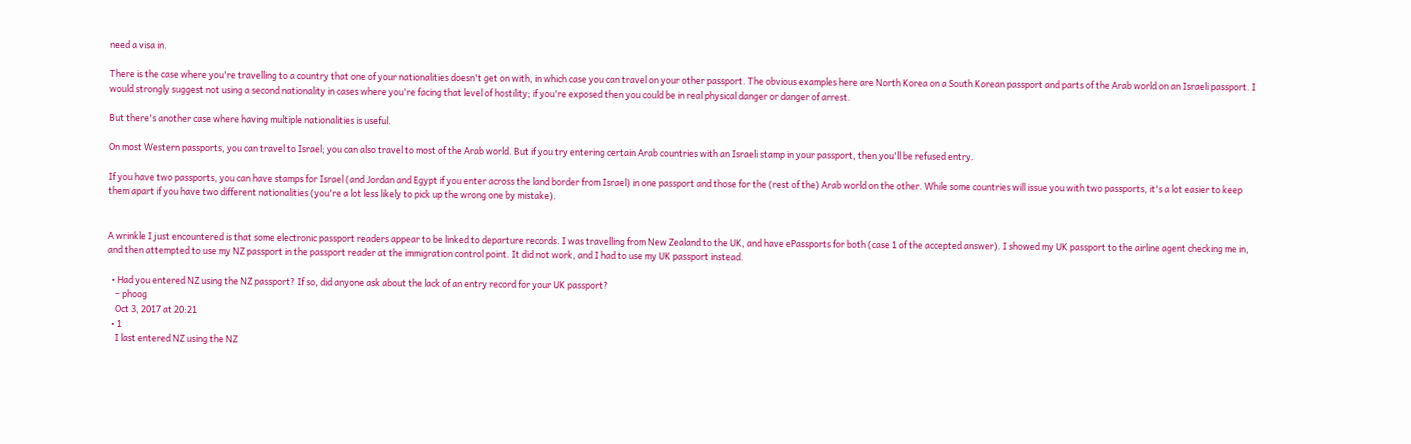need a visa in.

There is the case where you're travelling to a country that one of your nationalities doesn't get on with, in which case you can travel on your other passport. The obvious examples here are North Korea on a South Korean passport and parts of the Arab world on an Israeli passport. I would strongly suggest not using a second nationality in cases where you're facing that level of hostility; if you're exposed then you could be in real physical danger or danger of arrest.

But there's another case where having multiple nationalities is useful.

On most Western passports, you can travel to Israel; you can also travel to most of the Arab world. But if you try entering certain Arab countries with an Israeli stamp in your passport, then you'll be refused entry.

If you have two passports, you can have stamps for Israel (and Jordan and Egypt if you enter across the land border from Israel) in one passport and those for the (rest of the) Arab world on the other. While some countries will issue you with two passports, it's a lot easier to keep them apart if you have two different nationalities (you're a lot less likely to pick up the wrong one by mistake).


A wrinkle I just encountered is that some electronic passport readers appear to be linked to departure records. I was travelling from New Zealand to the UK, and have ePassports for both (case 1 of the accepted answer). I showed my UK passport to the airline agent checking me in, and then attempted to use my NZ passport in the passport reader at the immigration control point. It did not work, and I had to use my UK passport instead.

  • Had you entered NZ using the NZ passport? If so, did anyone ask about the lack of an entry record for your UK passport?
    – phoog
    Oct 3, 2017 at 20:21
  • 1
    I last entered NZ using the NZ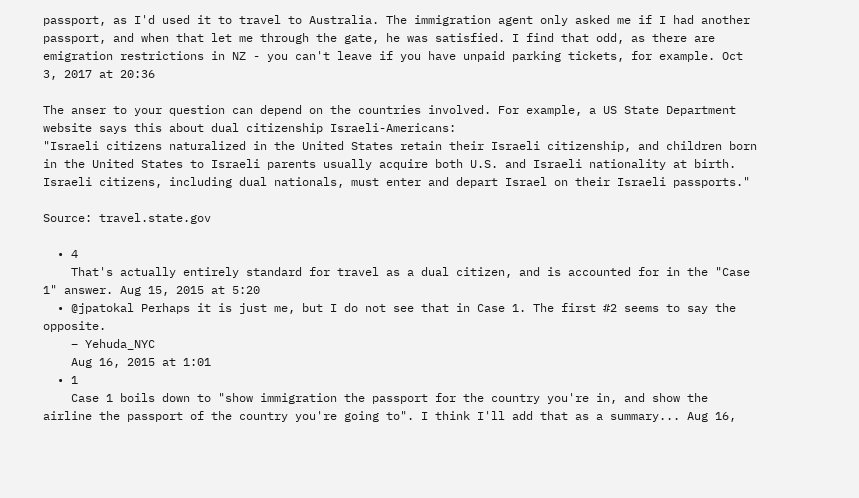passport, as I'd used it to travel to Australia. The immigration agent only asked me if I had another passport, and when that let me through the gate, he was satisfied. I find that odd, as there are emigration restrictions in NZ - you can't leave if you have unpaid parking tickets, for example. Oct 3, 2017 at 20:36

The anser to your question can depend on the countries involved. For example, a US State Department website says this about dual citizenship Israeli-Americans:
"Israeli citizens naturalized in the United States retain their Israeli citizenship, and children born in the United States to Israeli parents usually acquire both U.S. and Israeli nationality at birth. Israeli citizens, including dual nationals, must enter and depart Israel on their Israeli passports."

Source: travel.state.gov

  • 4
    That's actually entirely standard for travel as a dual citizen, and is accounted for in the "Case 1" answer. Aug 15, 2015 at 5:20
  • @jpatokal Perhaps it is just me, but I do not see that in Case 1. The first #2 seems to say the opposite.
    – Yehuda_NYC
    Aug 16, 2015 at 1:01
  • 1
    Case 1 boils down to "show immigration the passport for the country you're in, and show the airline the passport of the country you're going to". I think I'll add that as a summary... Aug 16,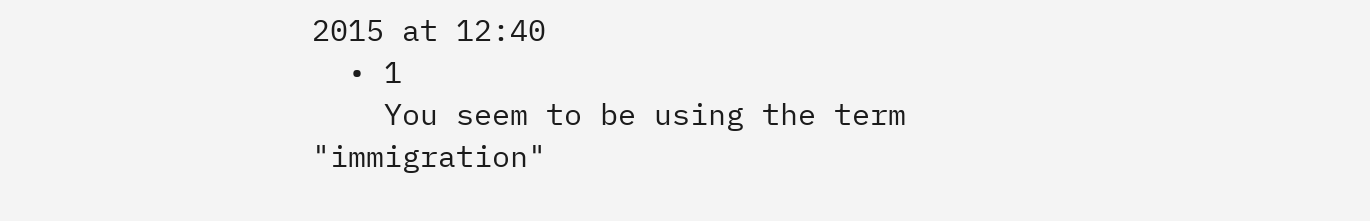2015 at 12:40
  • 1
    You seem to be using the term "immigration"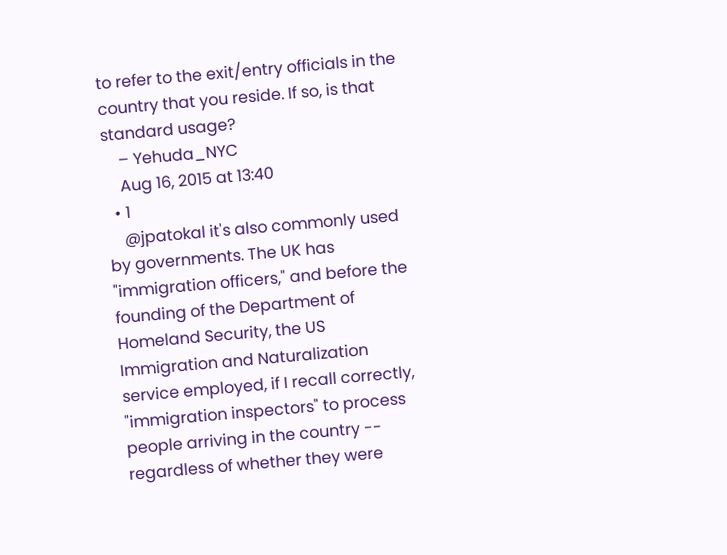to refer to the exit/entry officials in the country that you reside. If so, is that standard usage?
    – Yehuda_NYC
    Aug 16, 2015 at 13:40
  • 1
    @jpatokal it's also commonly used by governments. The UK has "immigration officers," and before the founding of the Department of Homeland Security, the US Immigration and Naturalization service employed, if I recall correctly, "immigration inspectors" to process people arriving in the country -- regardless of whether they were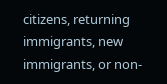citizens, returning immigrants, new immigrants, or non-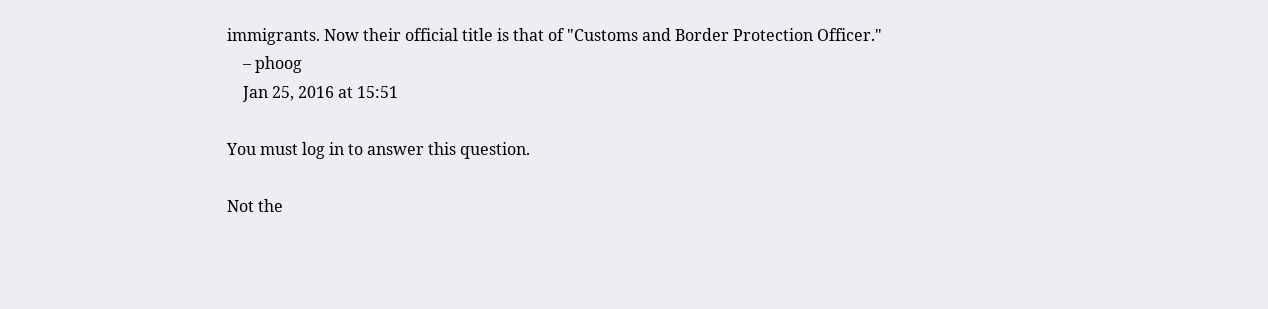immigrants. Now their official title is that of "Customs and Border Protection Officer."
    – phoog
    Jan 25, 2016 at 15:51

You must log in to answer this question.

Not the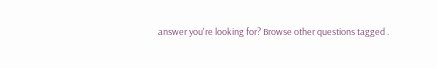answer you're looking for? Browse other questions tagged .